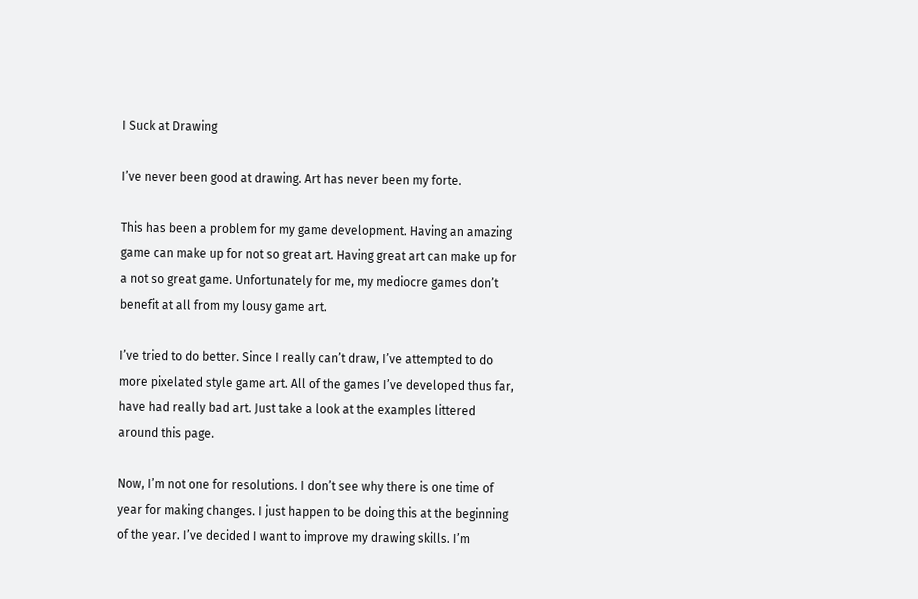I Suck at Drawing

I’ve never been good at drawing. Art has never been my forte.

This has been a problem for my game development. Having an amazing game can make up for not so great art. Having great art can make up for a not so great game. Unfortunately for me, my mediocre games don’t benefit at all from my lousy game art.

I’ve tried to do better. Since I really can’t draw, I’ve attempted to do more pixelated style game art. All of the games I’ve developed thus far, have had really bad art. Just take a look at the examples littered around this page.

Now, I’m not one for resolutions. I don’t see why there is one time of year for making changes. I just happen to be doing this at the beginning of the year. I’ve decided I want to improve my drawing skills. I’m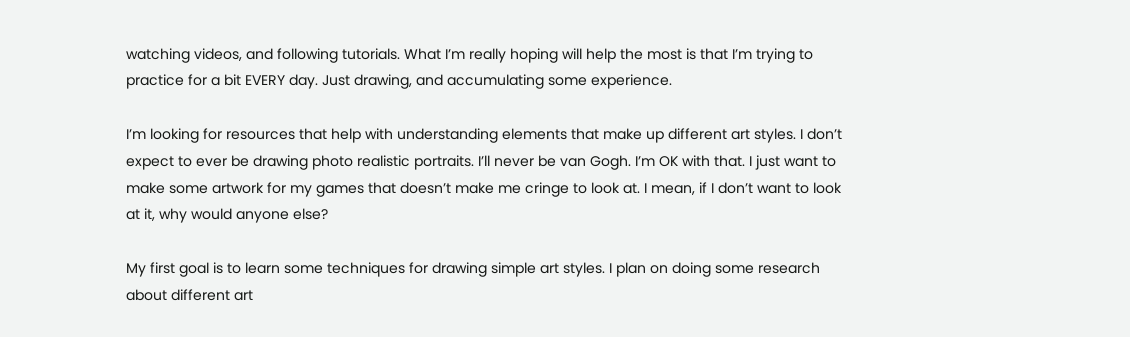watching videos, and following tutorials. What I’m really hoping will help the most is that I’m trying to practice for a bit EVERY day. Just drawing, and accumulating some experience.

I’m looking for resources that help with understanding elements that make up different art styles. I don’t expect to ever be drawing photo realistic portraits. I’ll never be van Gogh. I’m OK with that. I just want to make some artwork for my games that doesn’t make me cringe to look at. I mean, if I don’t want to look at it, why would anyone else?

My first goal is to learn some techniques for drawing simple art styles. I plan on doing some research about different art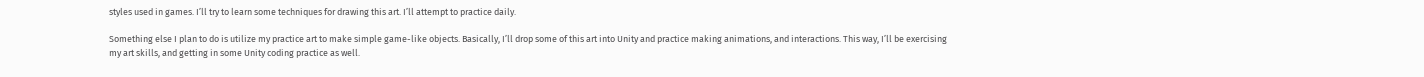styles used in games. I’ll try to learn some techniques for drawing this art. I’ll attempt to practice daily.

Something else I plan to do is utilize my practice art to make simple game-like objects. Basically, I’ll drop some of this art into Unity and practice making animations, and interactions. This way, I’ll be exercising my art skills, and getting in some Unity coding practice as well.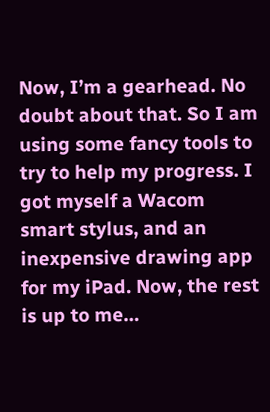Now, I’m a gearhead. No doubt about that. So I am using some fancy tools to try to help my progress. I got myself a Wacom smart stylus, and an inexpensive drawing app for my iPad. Now, the rest is up to me…